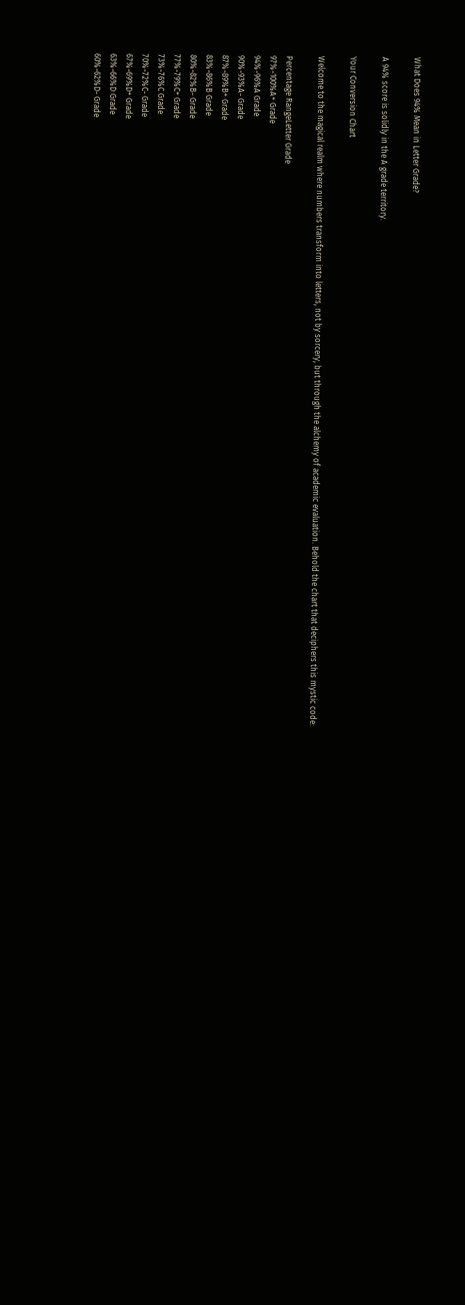What Does 94% Mean in Letter Grade?

A 94% score is solidly in the A grade territory.

Your Conversion Chart

Welcome to the magical realm where numbers transform into letters, not by sorcery, but through the alchemy of academic evaluation. Behold the chart that deciphers this mystic code:

Percentage RangeLetter Grade
97%-100%A+ Grade
94%-96%A Grade
90%-93%A- Grade
87%-89%B+ Grade
83%-86%B Grade
80%-82%B- Grade
77%-79%C+ Grade
73%-76%C Grade
70%-72%C- Grade
67%-69%D+ Grade
63%-66%D Grade
60%-62%D- Grade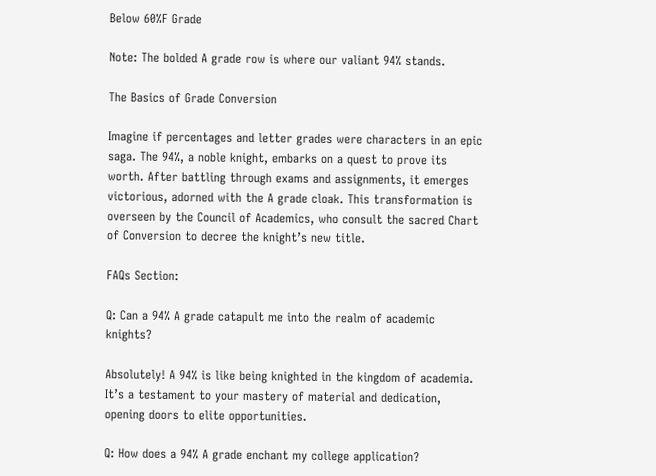Below 60%F Grade

Note: The bolded A grade row is where our valiant 94% stands.

The Basics of Grade Conversion

Imagine if percentages and letter grades were characters in an epic saga. The 94%, a noble knight, embarks on a quest to prove its worth. After battling through exams and assignments, it emerges victorious, adorned with the A grade cloak. This transformation is overseen by the Council of Academics, who consult the sacred Chart of Conversion to decree the knight’s new title.

FAQs Section:

Q: Can a 94% A grade catapult me into the realm of academic knights?

Absolutely! A 94% is like being knighted in the kingdom of academia. It’s a testament to your mastery of material and dedication, opening doors to elite opportunities.

Q: How does a 94% A grade enchant my college application?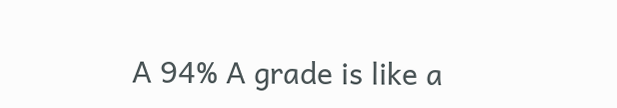A 94% A grade is like a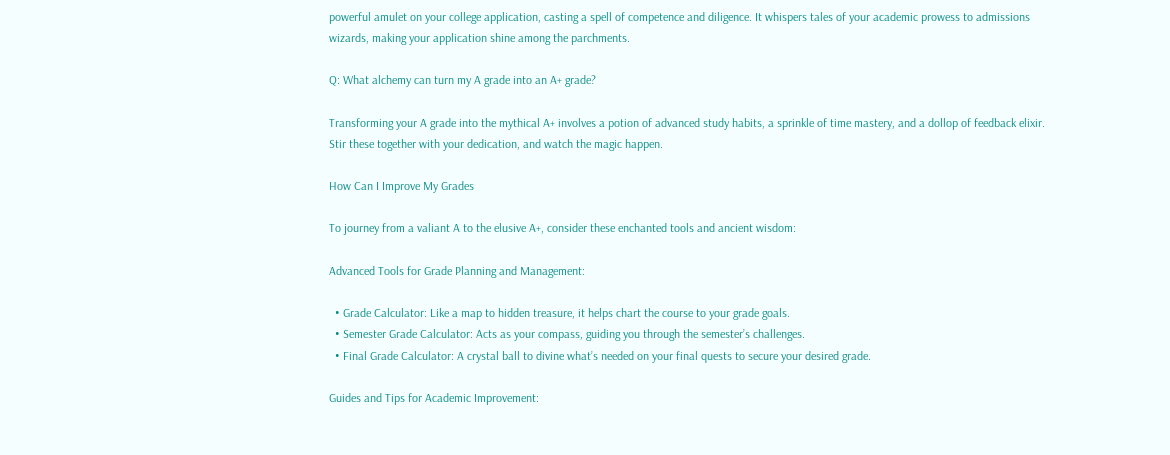powerful amulet on your college application, casting a spell of competence and diligence. It whispers tales of your academic prowess to admissions wizards, making your application shine among the parchments.

Q: What alchemy can turn my A grade into an A+ grade?

Transforming your A grade into the mythical A+ involves a potion of advanced study habits, a sprinkle of time mastery, and a dollop of feedback elixir. Stir these together with your dedication, and watch the magic happen.

How Can I Improve My Grades

To journey from a valiant A to the elusive A+, consider these enchanted tools and ancient wisdom:

Advanced Tools for Grade Planning and Management:

  • Grade Calculator: Like a map to hidden treasure, it helps chart the course to your grade goals.
  • Semester Grade Calculator: Acts as your compass, guiding you through the semester’s challenges.
  • Final Grade Calculator: A crystal ball to divine what’s needed on your final quests to secure your desired grade.

Guides and Tips for Academic Improvement: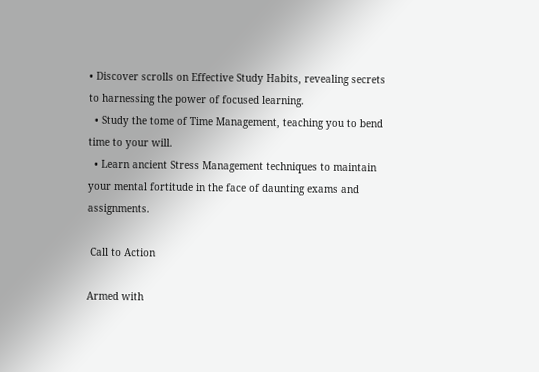• Discover scrolls on Effective Study Habits, revealing secrets to harnessing the power of focused learning.
  • Study the tome of Time Management, teaching you to bend time to your will.
  • Learn ancient Stress Management techniques to maintain your mental fortitude in the face of daunting exams and assignments.

 Call to Action

Armed with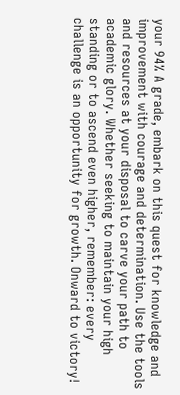your 94% A grade, embark on this quest for knowledge and improvement with courage and determination. Use the tools and resources at your disposal to carve your path to academic glory. Whether seeking to maintain your high standing or to ascend even higher, remember: every challenge is an opportunity for growth. Onward to victory!